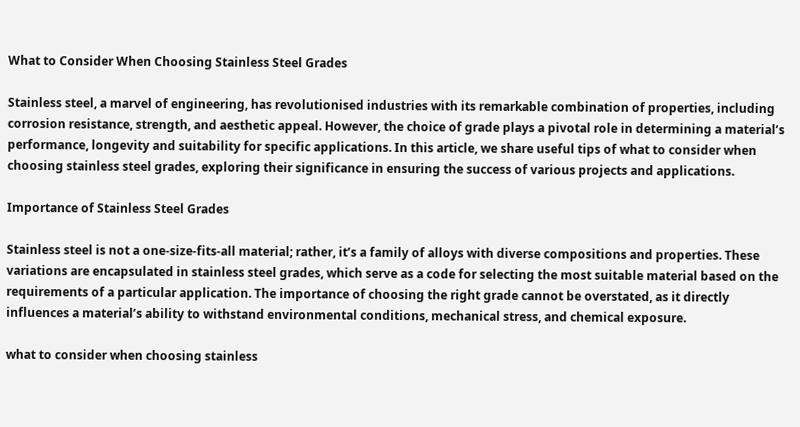What to Consider When Choosing Stainless Steel Grades

Stainless steel, a marvel of engineering, has revolutionised industries with its remarkable combination of properties, including corrosion resistance, strength, and aesthetic appeal. However, the choice of grade plays a pivotal role in determining a material’s performance, longevity and suitability for specific applications. In this article, we share useful tips of what to consider when choosing stainless steel grades, exploring their significance in ensuring the success of various projects and applications.

Importance of Stainless Steel Grades

Stainless steel is not a one-size-fits-all material; rather, it’s a family of alloys with diverse compositions and properties. These variations are encapsulated in stainless steel grades, which serve as a code for selecting the most suitable material based on the requirements of a particular application. The importance of choosing the right grade cannot be overstated, as it directly influences a material’s ability to withstand environmental conditions, mechanical stress, and chemical exposure.

what to consider when choosing stainless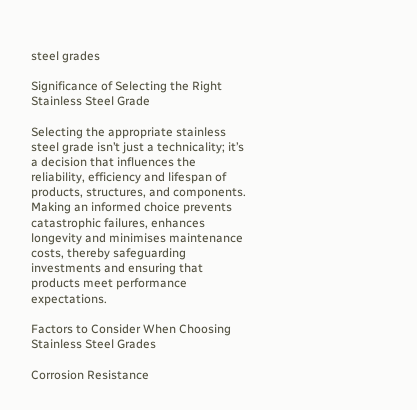steel grades

Significance of Selecting the Right Stainless Steel Grade

Selecting the appropriate stainless steel grade isn’t just a technicality; it’s a decision that influences the reliability, efficiency and lifespan of products, structures, and components. Making an informed choice prevents catastrophic failures, enhances longevity and minimises maintenance costs, thereby safeguarding investments and ensuring that products meet performance expectations.

Factors to Consider When Choosing Stainless Steel Grades

Corrosion Resistance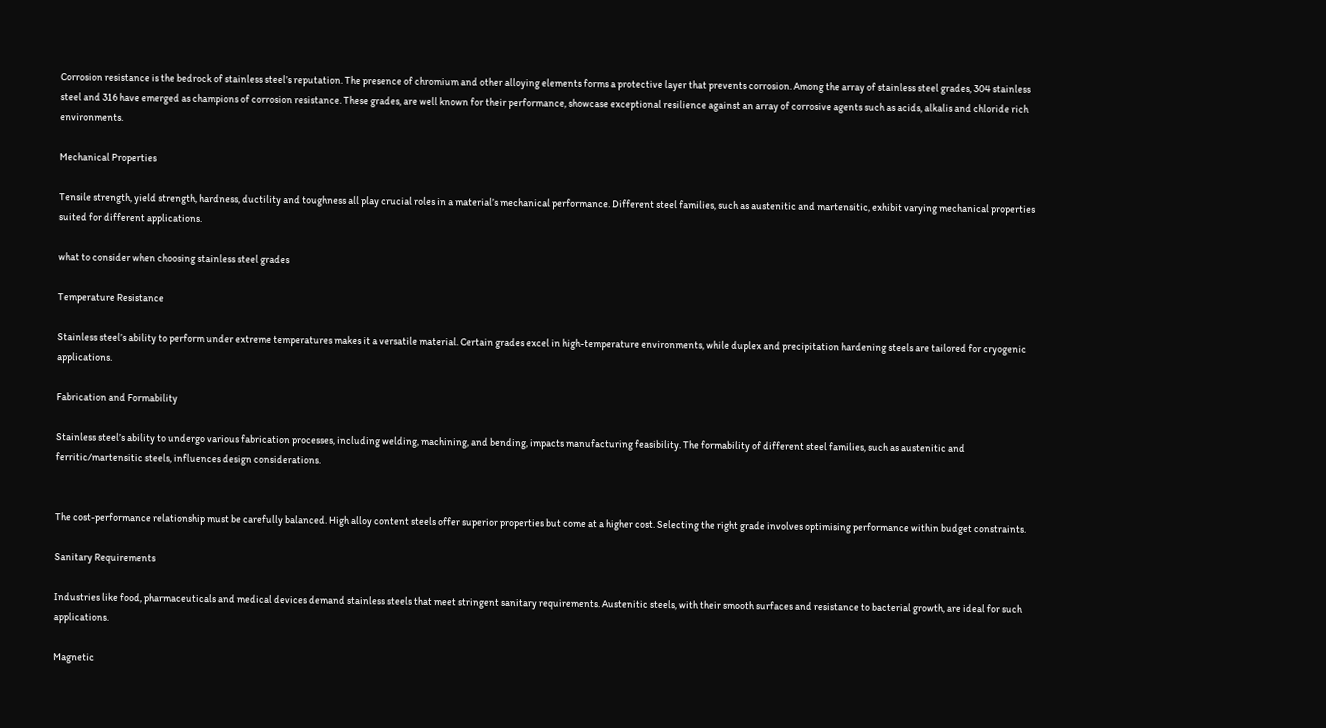Corrosion resistance is the bedrock of stainless steel’s reputation. The presence of chromium and other alloying elements forms a protective layer that prevents corrosion. Among the array of stainless steel grades, 304 stainless steel and 316 have emerged as champions of corrosion resistance. These grades, are well known for their performance, showcase exceptional resilience against an array of corrosive agents such as acids, alkalis and chloride rich environments.

Mechanical Properties

Tensile strength, yield strength, hardness, ductility and toughness all play crucial roles in a material’s mechanical performance. Different steel families, such as austenitic and martensitic, exhibit varying mechanical properties suited for different applications.

what to consider when choosing stainless steel grades

Temperature Resistance

Stainless steel’s ability to perform under extreme temperatures makes it a versatile material. Certain grades excel in high-temperature environments, while duplex and precipitation hardening steels are tailored for cryogenic applications.

Fabrication and Formability

Stainless steel’s ability to undergo various fabrication processes, including welding, machining, and bending, impacts manufacturing feasibility. The formability of different steel families, such as austenitic and ferritic/martensitic steels, influences design considerations.


The cost-performance relationship must be carefully balanced. High alloy content steels offer superior properties but come at a higher cost. Selecting the right grade involves optimising performance within budget constraints.

Sanitary Requirements

Industries like food, pharmaceuticals and medical devices demand stainless steels that meet stringent sanitary requirements. Austenitic steels, with their smooth surfaces and resistance to bacterial growth, are ideal for such applications.

Magnetic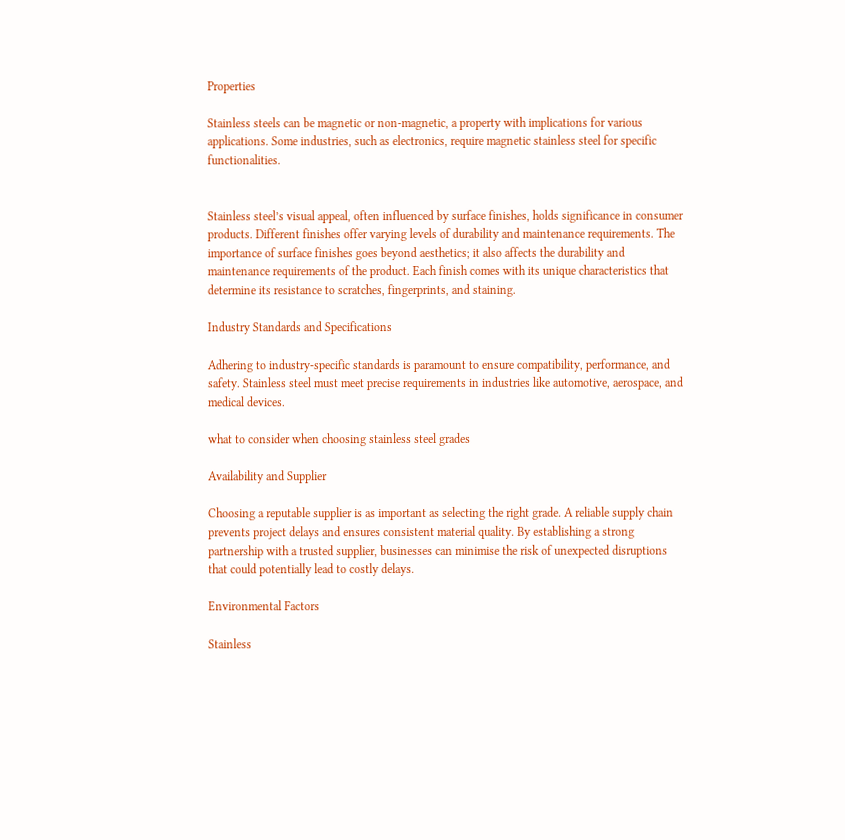Properties

Stainless steels can be magnetic or non-magnetic, a property with implications for various applications. Some industries, such as electronics, require magnetic stainless steel for specific functionalities.


Stainless steel’s visual appeal, often influenced by surface finishes, holds significance in consumer products. Different finishes offer varying levels of durability and maintenance requirements. The importance of surface finishes goes beyond aesthetics; it also affects the durability and maintenance requirements of the product. Each finish comes with its unique characteristics that determine its resistance to scratches, fingerprints, and staining.

Industry Standards and Specifications

Adhering to industry-specific standards is paramount to ensure compatibility, performance, and safety. Stainless steel must meet precise requirements in industries like automotive, aerospace, and medical devices.

what to consider when choosing stainless steel grades

Availability and Supplier

Choosing a reputable supplier is as important as selecting the right grade. A reliable supply chain prevents project delays and ensures consistent material quality. By establishing a strong partnership with a trusted supplier, businesses can minimise the risk of unexpected disruptions that could potentially lead to costly delays.

Environmental Factors

Stainless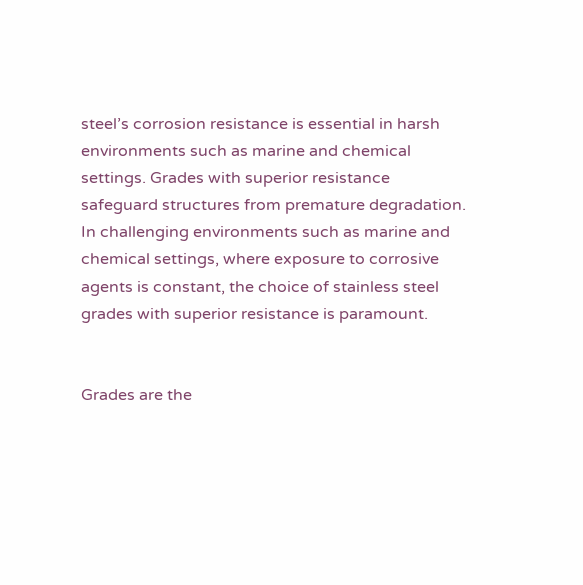steel’s corrosion resistance is essential in harsh environments such as marine and chemical settings. Grades with superior resistance safeguard structures from premature degradation. In challenging environments such as marine and chemical settings, where exposure to corrosive agents is constant, the choice of stainless steel grades with superior resistance is paramount.


Grades are the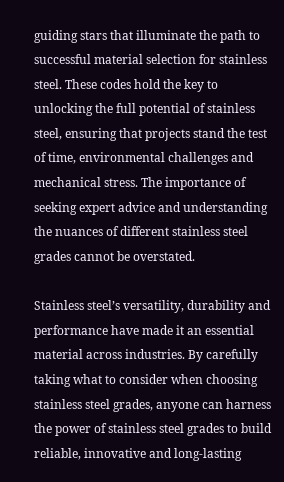guiding stars that illuminate the path to successful material selection for stainless steel. These codes hold the key to unlocking the full potential of stainless steel, ensuring that projects stand the test of time, environmental challenges and mechanical stress. The importance of seeking expert advice and understanding the nuances of different stainless steel grades cannot be overstated.

Stainless steel’s versatility, durability and performance have made it an essential material across industries. By carefully taking what to consider when choosing stainless steel grades, anyone can harness the power of stainless steel grades to build reliable, innovative and long-lasting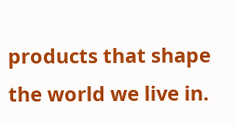products that shape the world we live in.